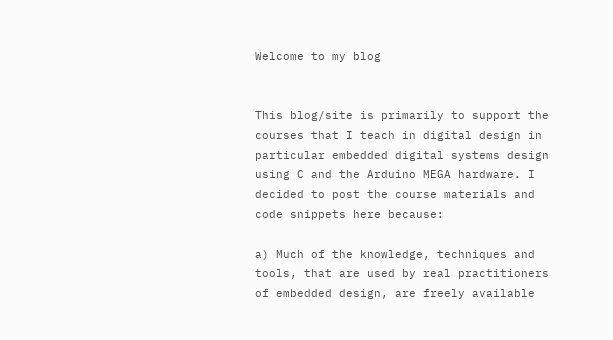Welcome to my blog


This blog/site is primarily to support the courses that I teach in digital design in particular embedded digital systems design using C and the Arduino MEGA hardware. I decided to post the course materials and code snippets here because:

a) Much of the knowledge, techniques and tools, that are used by real practitioners of embedded design, are freely available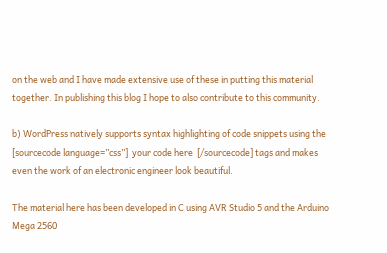on the web and I have made extensive use of these in putting this material together. In publishing this blog I hope to also contribute to this community.

b) WordPress natively supports syntax highlighting of code snippets using the
[sourcecode language=”css”]  your code here  [/sourcecode] tags and makes even the work of an electronic engineer look beautiful.

The material here has been developed in C using AVR Studio 5 and the Arduino Mega 2560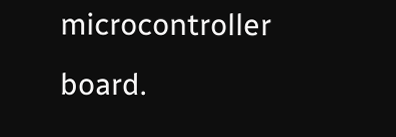microcontroller board.